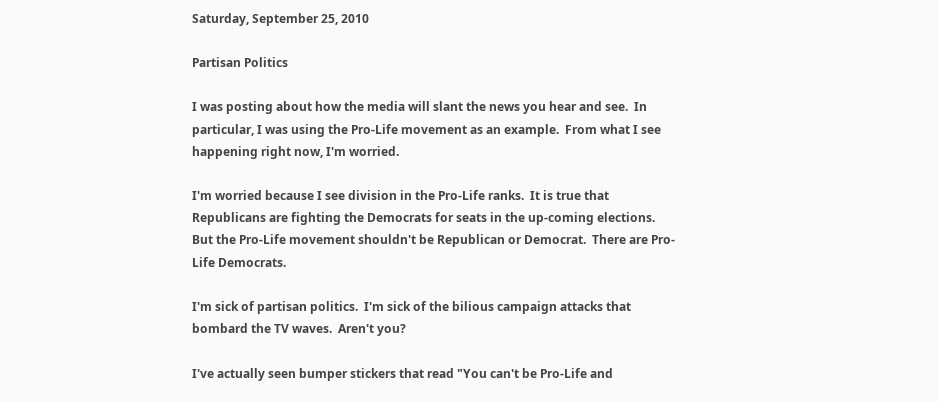Saturday, September 25, 2010

Partisan Politics

I was posting about how the media will slant the news you hear and see.  In particular, I was using the Pro-Life movement as an example.  From what I see  happening right now, I'm worried.

I'm worried because I see division in the Pro-Life ranks.  It is true that Republicans are fighting the Democrats for seats in the up-coming elections.  But the Pro-Life movement shouldn't be Republican or Democrat.  There are Pro-Life Democrats.

I'm sick of partisan politics.  I'm sick of the bilious campaign attacks that bombard the TV waves.  Aren't you?

I've actually seen bumper stickers that read "You can't be Pro-Life and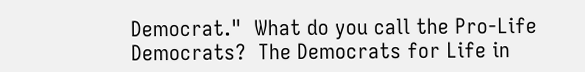Democrat."  What do you call the Pro-Life Democrats?  The Democrats for Life in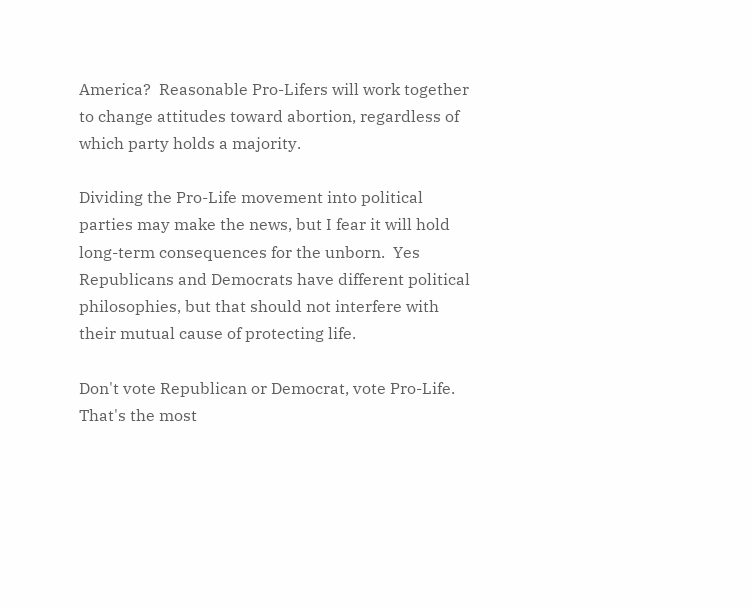America?  Reasonable Pro-Lifers will work together to change attitudes toward abortion, regardless of which party holds a majority.

Dividing the Pro-Life movement into political parties may make the news, but I fear it will hold long-term consequences for the unborn.  Yes Republicans and Democrats have different political philosophies, but that should not interfere with their mutual cause of protecting life.

Don't vote Republican or Democrat, vote Pro-Life.  That's the most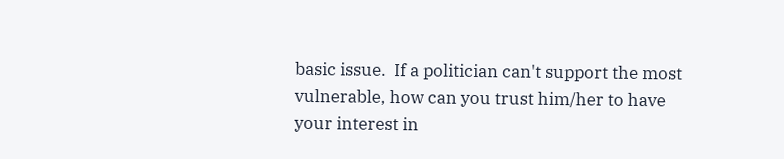basic issue.  If a politician can't support the most vulnerable, how can you trust him/her to have your interest in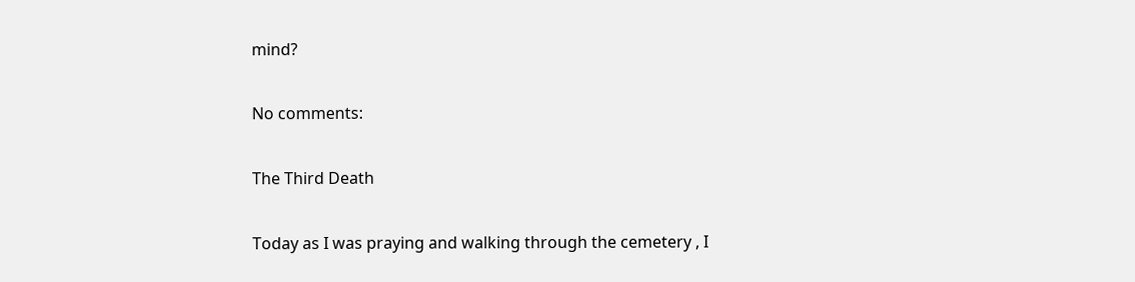mind?

No comments:

The Third Death

Today as I was praying and walking through the cemetery , I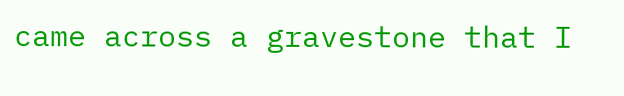came across a gravestone that I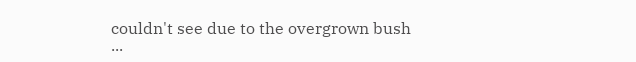couldn't see due to the overgrown bush ...